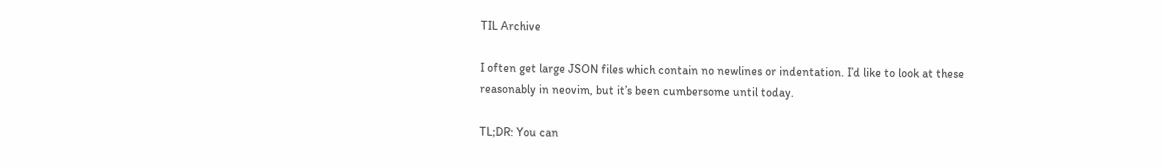TIL Archive

I often get large JSON files which contain no newlines or indentation. I’d like to look at these reasonably in neovim, but it’s been cumbersome until today.

TL;DR: You can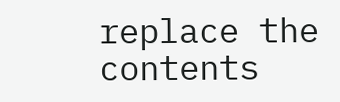replace the contents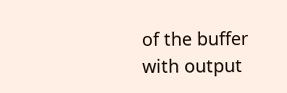of the buffer with output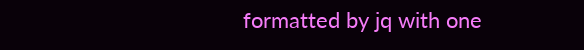formatted by jq with one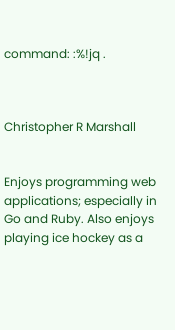command: :%!jq .



Christopher R Marshall


Enjoys programming web applications; especially in Go and Ruby. Also enjoys playing ice hockey as a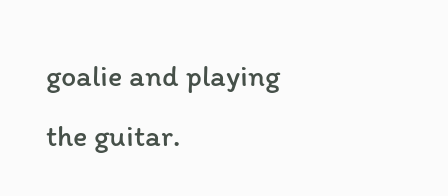goalie and playing the guitar.